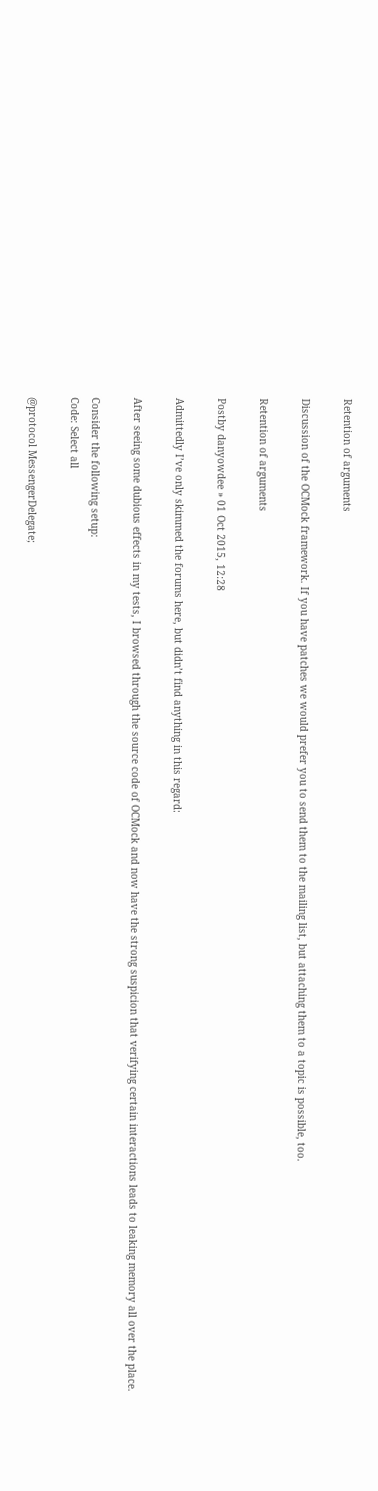Retention of arguments

Discussion of the OCMock framework. If you have patches we would prefer you to send them to the mailing list, but attaching them to a topic is possible, too.

Retention of arguments

Postby danyowdee » 01 Oct 2015, 12:28

Admittedly I’ve only skimmed the forums here, but didn’t find anything in this regard:

After seeing some dubious effects in my tests, I browsed through the source code of OCMock and now have the strong suspicion that verifying certain interactions leads to leaking memory all over the place.

Consider the following setup:
Code: Select all

@protocol MessengerDelegate;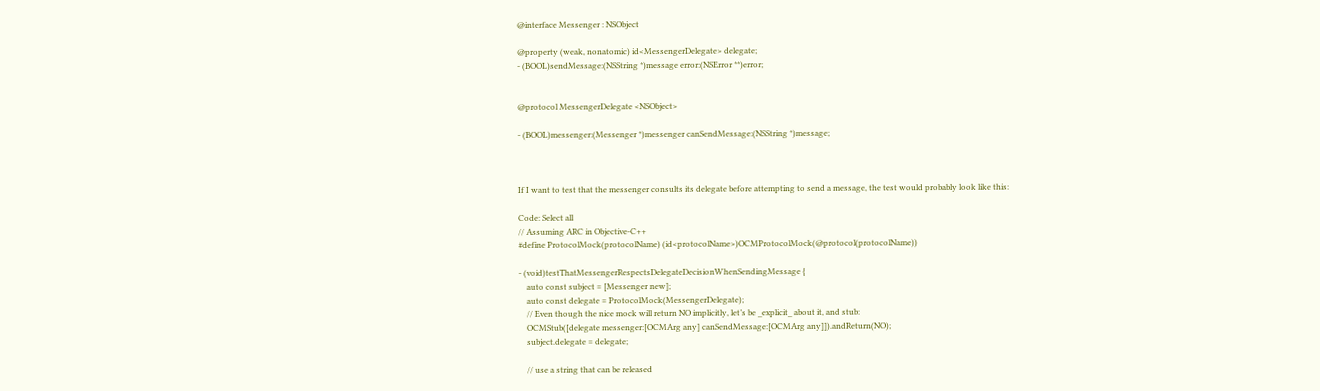@interface Messenger : NSObject

@property (weak, nonatomic) id<MessengerDelegate> delegate;
- (BOOL)sendMessage:(NSString *)message error:(NSError **)error;


@protocol MessengerDelegate <NSObject>

- (BOOL)messenger:(Messenger *)messenger canSendMessage:(NSString *)message;



If I want to test that the messenger consults its delegate before attempting to send a message, the test would probably look like this:

Code: Select all
// Assuming ARC in Objective-C++
#define ProtocolMock(protocolName) (id<protocolName>)OCMProtocolMock(@protocol(protocolName))

- (void)testThatMessengerRespectsDelegateDecisionWhenSendingMessage {
    auto const subject = [Messenger new];
    auto const delegate = ProtocolMock(MessengerDelegate);
    // Even though the nice mock will return NO implicitly, let’s be _explicit_ about it, and stub:
    OCMStub([delegate messenger:[OCMArg any] canSendMessage:[OCMArg any]]).andReturn(NO);
    subject.delegate = delegate;

    // use a string that can be released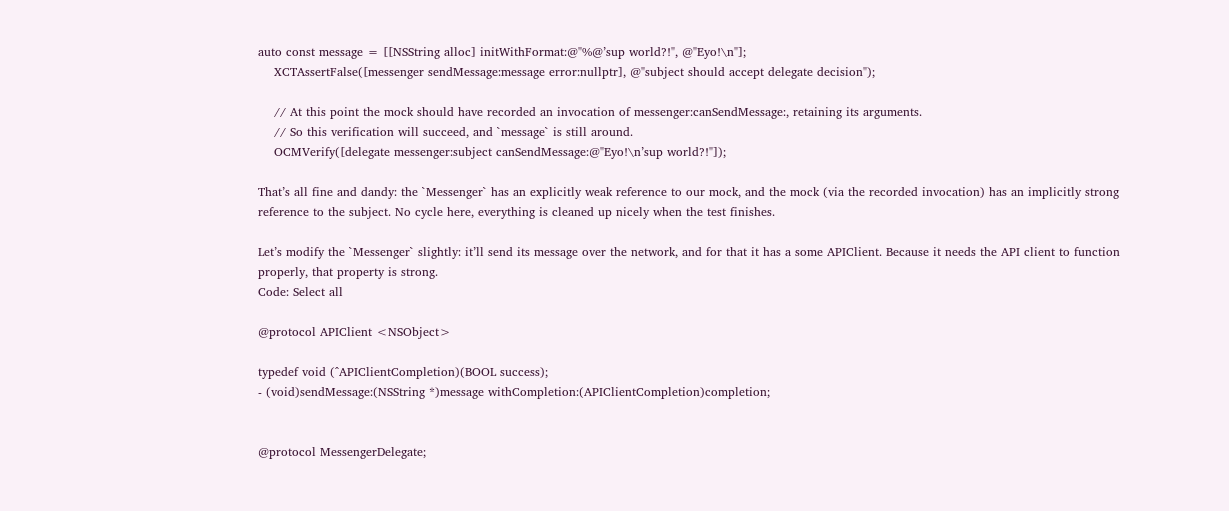auto const message = [[NSString alloc] initWithFormat:@"%@’sup world?!", @"Eyo!\n"];
    XCTAssertFalse([messenger sendMessage:message error:nullptr], @"subject should accept delegate decision");

    // At this point the mock should have recorded an invocation of messenger:canSendMessage:, retaining its arguments.
    // So this verification will succeed, and `message` is still around.
    OCMVerify([delegate messenger:subject canSendMessage:@"Eyo!\n’sup world?!"]);

That’s all fine and dandy: the `Messenger` has an explicitly weak reference to our mock, and the mock (via the recorded invocation) has an implicitly strong reference to the subject. No cycle here, everything is cleaned up nicely when the test finishes.

Let’s modify the `Messenger` slightly: it’ll send its message over the network, and for that it has a some APIClient. Because it needs the API client to function properly, that property is strong.
Code: Select all

@protocol APIClient <NSObject>

typedef void (^APIClientCompletion)(BOOL success);
- (void)sendMessage:(NSString *)message withCompletion:(APIClientCompletion)completion;


@protocol MessengerDelegate;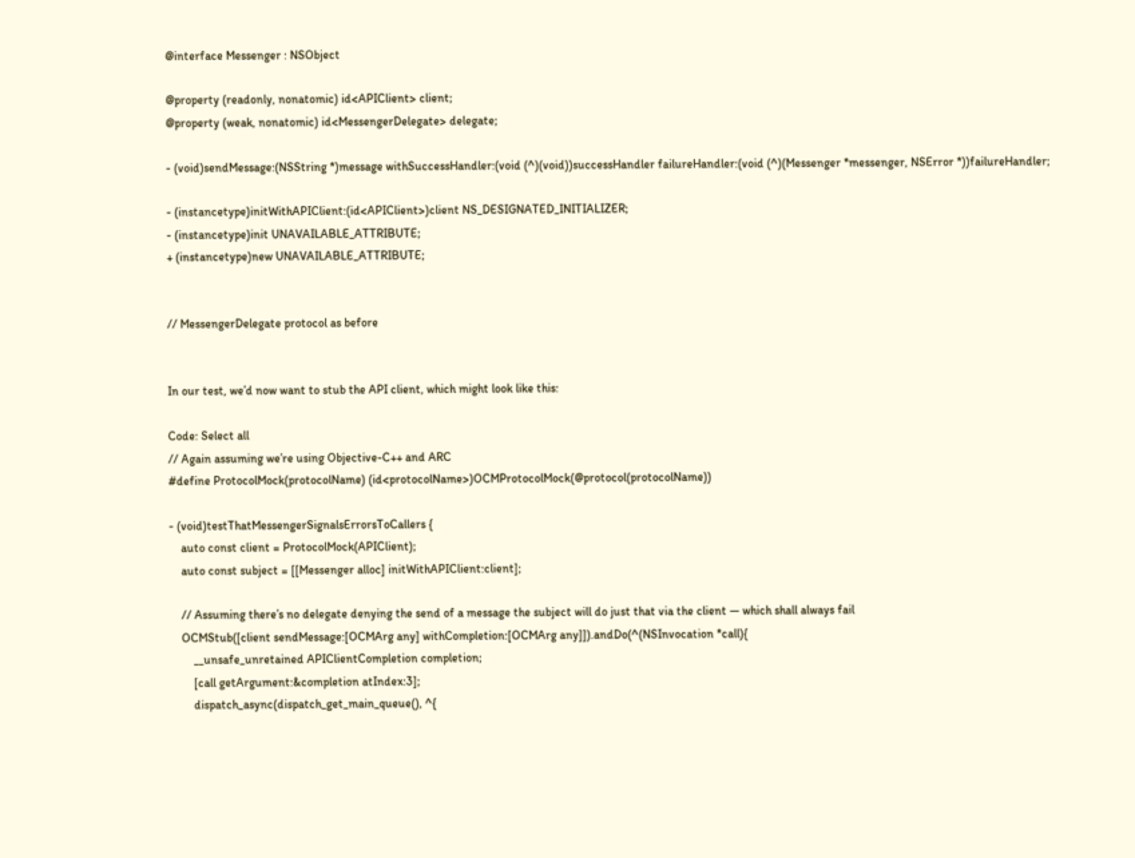@interface Messenger : NSObject

@property (readonly, nonatomic) id<APIClient> client;
@property (weak, nonatomic) id<MessengerDelegate> delegate;

- (void)sendMessage:(NSString *)message withSuccessHandler:(void (^)(void))successHandler failureHandler:(void (^)(Messenger *messenger, NSError *))failureHandler;

- (instancetype)initWithAPIClient:(id<APIClient>)client NS_DESIGNATED_INITIALIZER;
- (instancetype)init UNAVAILABLE_ATTRIBUTE;
+ (instancetype)new UNAVAILABLE_ATTRIBUTE;


// MessengerDelegate protocol as before


In our test, we’d now want to stub the API client, which might look like this:

Code: Select all
// Again assuming we’re using Objective-C++ and ARC
#define ProtocolMock(protocolName) (id<protocolName>)OCMProtocolMock(@protocol(protocolName))

- (void)testThatMessengerSignalsErrorsToCallers {
    auto const client = ProtocolMock(APIClient);
    auto const subject = [[Messenger alloc] initWithAPIClient:client];

    // Assuming there’s no delegate denying the send of a message the subject will do just that via the client — which shall always fail
    OCMStub([client sendMessage:[OCMArg any] withCompletion:[OCMArg any]]).andDo(^(NSInvocation *call){
        __unsafe_unretained APIClientCompletion completion;
        [call getArgument:&completion atIndex:3];
        dispatch_async(dispatch_get_main_queue(), ^{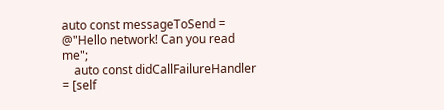auto const messageToSend = @"Hello network! Can you read me";
    auto const didCallFailureHandler = [self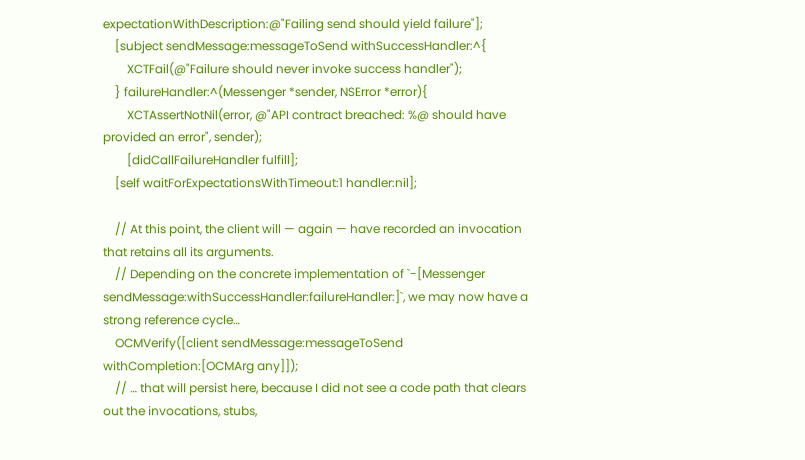expectationWithDescription:@"Failing send should yield failure"];
    [subject sendMessage:messageToSend withSuccessHandler:^{
        XCTFail(@"Failure should never invoke success handler");
    } failureHandler:^(Messenger *sender, NSError *error){
        XCTAssertNotNil(error, @"API contract breached: %@ should have provided an error", sender);
        [didCallFailureHandler fulfill];
    [self waitForExpectationsWithTimeout:1 handler:nil];

    // At this point, the client will — again — have recorded an invocation that retains all its arguments.
    // Depending on the concrete implementation of `-[Messenger sendMessage:withSuccessHandler:failureHandler:]`, we may now have a strong reference cycle…
    OCMVerify([client sendMessage:messageToSend withCompletion:[OCMArg any]]);
    // … that will persist here, because I did not see a code path that clears out the invocations, stubs,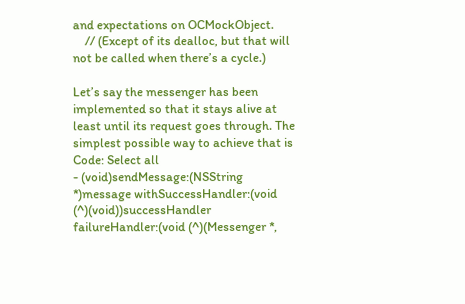and expectations on OCMockObject.
    // (Except of its dealloc, but that will not be called when there’s a cycle.)

Let’s say the messenger has been implemented so that it stays alive at least until its request goes through. The simplest possible way to achieve that is
Code: Select all
- (void)sendMessage:(NSString *)message withSuccessHandler:(void (^)(void))successHandler failureHandler:(void (^)(Messenger *,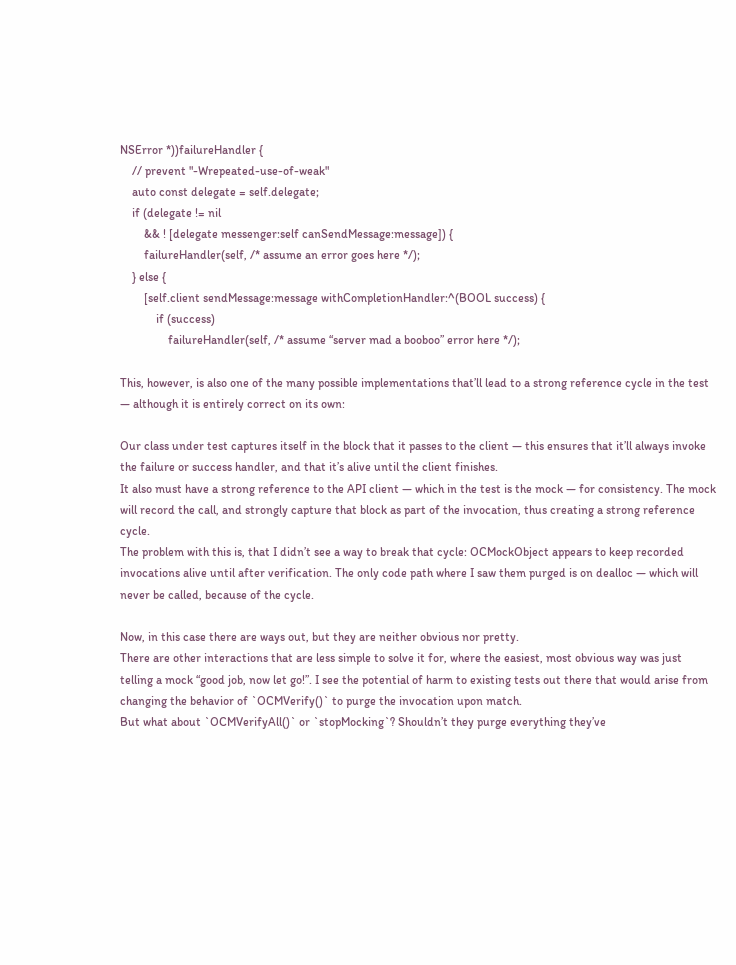NSError *))failureHandler {
    // prevent "-Wrepeated-use-of-weak"
    auto const delegate = self.delegate;
    if (delegate != nil
        && ! [delegate messenger:self canSendMessage:message]) {
        failureHandler(self, /* assume an error goes here */);
    } else {
        [self.client sendMessage:message withCompletionHandler:^(BOOL success) {
            if (success)
                failureHandler(self, /* assume “server mad a booboo” error here */);

This, however, is also one of the many possible implementations that’ll lead to a strong reference cycle in the test — although it is entirely correct on its own:

Our class under test captures itself in the block that it passes to the client — this ensures that it’ll always invoke the failure or success handler, and that it’s alive until the client finishes.
It also must have a strong reference to the API client — which in the test is the mock — for consistency. The mock will record the call, and strongly capture that block as part of the invocation, thus creating a strong reference cycle.
The problem with this is, that I didn’t see a way to break that cycle: OCMockObject appears to keep recorded invocations alive until after verification. The only code path where I saw them purged is on dealloc — which will never be called, because of the cycle.

Now, in this case there are ways out, but they are neither obvious nor pretty.
There are other interactions that are less simple to solve it for, where the easiest, most obvious way was just telling a mock “good job, now let go!”. I see the potential of harm to existing tests out there that would arise from changing the behavior of `OCMVerify()` to purge the invocation upon match.
But what about `OCMVerifyAll()` or `stopMocking`? Shouldn’t they purge everything they’ve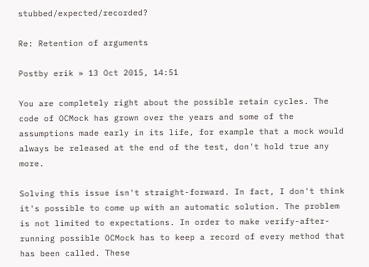stubbed/expected/recorded?

Re: Retention of arguments

Postby erik » 13 Oct 2015, 14:51

You are completely right about the possible retain cycles. The code of OCMock has grown over the years and some of the assumptions made early in its life, for example that a mock would always be released at the end of the test, don't hold true any more.

Solving this issue isn't straight-forward. In fact, I don't think it's possible to come up with an automatic solution. The problem is not limited to expectations. In order to make verify-after-running possible OCMock has to keep a record of every method that has been called. These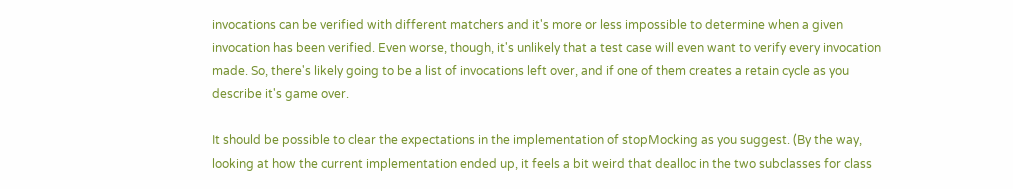invocations can be verified with different matchers and it's more or less impossible to determine when a given invocation has been verified. Even worse, though, it's unlikely that a test case will even want to verify every invocation made. So, there's likely going to be a list of invocations left over, and if one of them creates a retain cycle as you describe it's game over.

It should be possible to clear the expectations in the implementation of stopMocking as you suggest. (By the way, looking at how the current implementation ended up, it feels a bit weird that dealloc in the two subclasses for class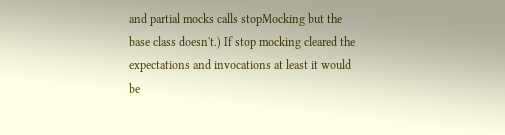and partial mocks calls stopMocking but the base class doesn't.) If stop mocking cleared the expectations and invocations at least it would be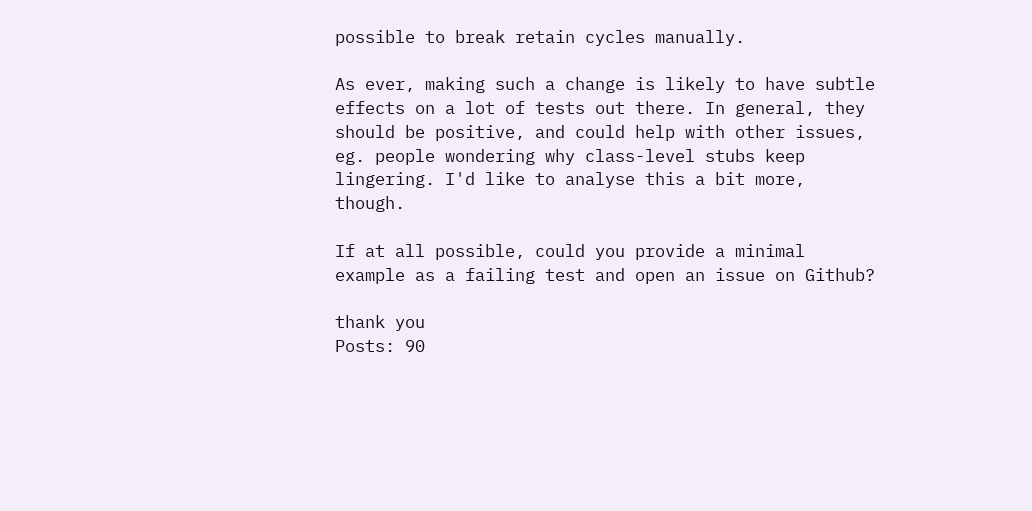possible to break retain cycles manually.

As ever, making such a change is likely to have subtle effects on a lot of tests out there. In general, they should be positive, and could help with other issues, eg. people wondering why class-level stubs keep lingering. I'd like to analyse this a bit more, though.

If at all possible, could you provide a minimal example as a failing test and open an issue on Github?

thank you
Posts: 90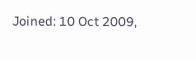Joined: 10 Oct 2009,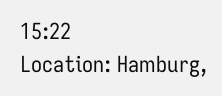15:22
Location: Hamburg,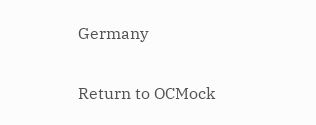Germany

Return to OCMock